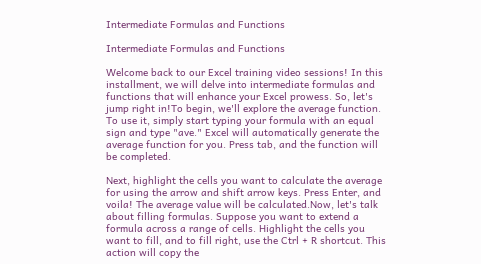Intermediate Formulas and Functions

Intermediate Formulas and Functions

Welcome back to our Excel training video sessions! In this installment, we will delve into intermediate formulas and functions that will enhance your Excel prowess. So, let's jump right in!To begin, we'll explore the average function. To use it, simply start typing your formula with an equal sign and type "ave." Excel will automatically generate the average function for you. Press tab, and the function will be completed.

Next, highlight the cells you want to calculate the average for using the arrow and shift arrow keys. Press Enter, and voila! The average value will be calculated.Now, let's talk about filling formulas. Suppose you want to extend a formula across a range of cells. Highlight the cells you want to fill, and to fill right, use the Ctrl + R shortcut. This action will copy the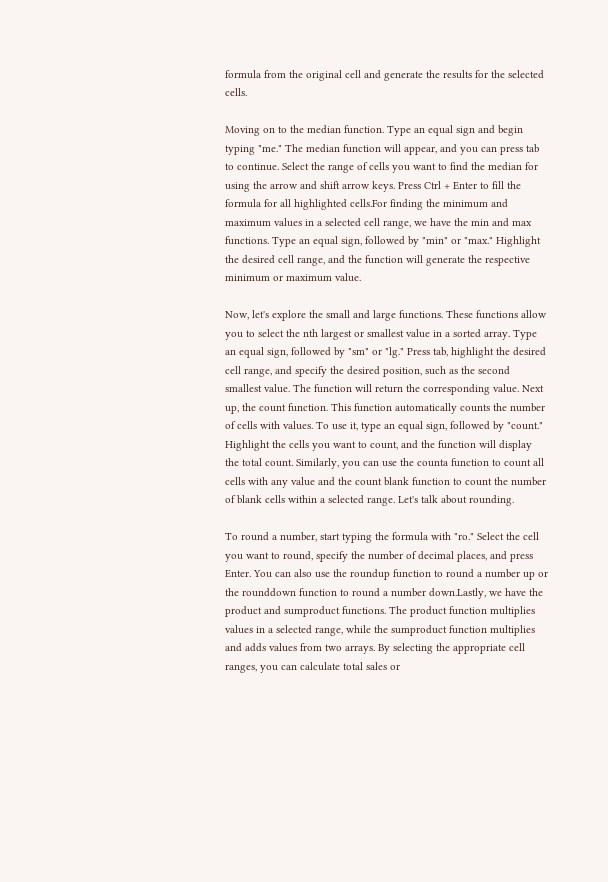formula from the original cell and generate the results for the selected cells.

Moving on to the median function. Type an equal sign and begin typing "me." The median function will appear, and you can press tab to continue. Select the range of cells you want to find the median for using the arrow and shift arrow keys. Press Ctrl + Enter to fill the formula for all highlighted cells.For finding the minimum and maximum values in a selected cell range, we have the min and max functions. Type an equal sign, followed by "min" or "max." Highlight the desired cell range, and the function will generate the respective minimum or maximum value.

Now, let's explore the small and large functions. These functions allow you to select the nth largest or smallest value in a sorted array. Type an equal sign, followed by "sm" or "lg." Press tab, highlight the desired cell range, and specify the desired position, such as the second smallest value. The function will return the corresponding value. Next up, the count function. This function automatically counts the number of cells with values. To use it, type an equal sign, followed by "count." Highlight the cells you want to count, and the function will display the total count. Similarly, you can use the counta function to count all cells with any value and the count blank function to count the number of blank cells within a selected range. Let's talk about rounding.

To round a number, start typing the formula with "ro." Select the cell you want to round, specify the number of decimal places, and press Enter. You can also use the roundup function to round a number up or the rounddown function to round a number down.Lastly, we have the product and sumproduct functions. The product function multiplies values in a selected range, while the sumproduct function multiplies and adds values from two arrays. By selecting the appropriate cell ranges, you can calculate total sales or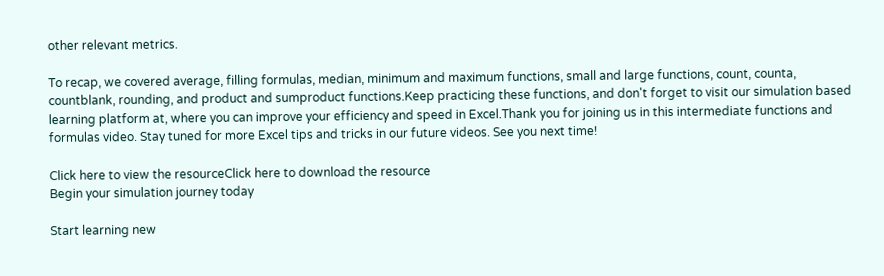other relevant metrics.

To recap, we covered average, filling formulas, median, minimum and maximum functions, small and large functions, count, counta, countblank, rounding, and product and sumproduct functions.Keep practicing these functions, and don't forget to visit our simulation based learning platform at, where you can improve your efficiency and speed in Excel.Thank you for joining us in this intermediate functions and formulas video. Stay tuned for more Excel tips and tricks in our future videos. See you next time!

Click here to view the resourceClick here to download the resource
Begin your simulation journey today

Start learning new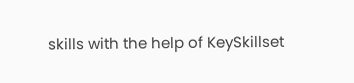skills with the help of KeySkillset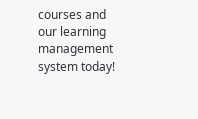courses and our learning management system today!